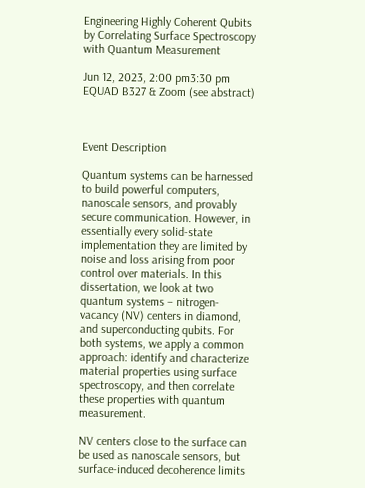Engineering Highly Coherent Qubits by Correlating Surface Spectroscopy with Quantum Measurement

Jun 12, 2023, 2:00 pm3:30 pm
EQUAD B327 & Zoom (see abstract)



Event Description

Quantum systems can be harnessed to build powerful computers, nanoscale sensors, and provably secure communication. However, in essentially every solid-state implementation they are limited by noise and loss arising from poor control over materials. In this dissertation, we look at two quantum systems – nitrogen-vacancy (NV) centers in diamond, and superconducting qubits. For both systems, we apply a common approach: identify and characterize material properties using surface spectroscopy, and then correlate these properties with quantum measurement.

NV centers close to the surface can be used as nanoscale sensors, but surface-induced decoherence limits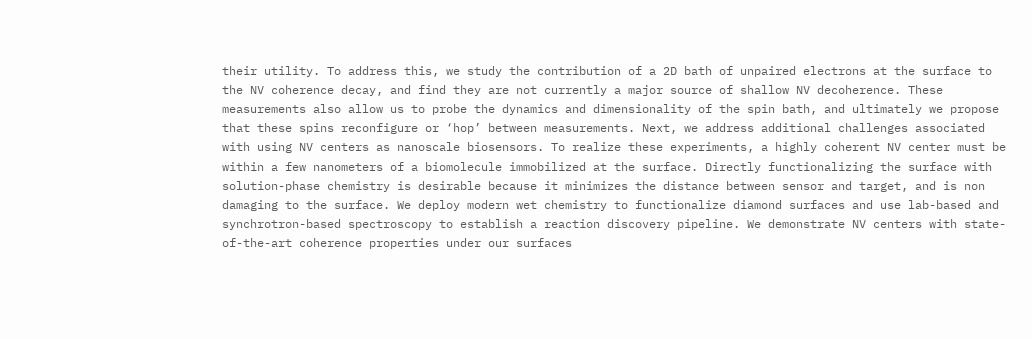their utility. To address this, we study the contribution of a 2D bath of unpaired electrons at the surface to the NV coherence decay, and find they are not currently a major source of shallow NV decoherence. These measurements also allow us to probe the dynamics and dimensionality of the spin bath, and ultimately we propose that these spins reconfigure or ‘hop’ between measurements. Next, we address additional challenges associated with using NV centers as nanoscale biosensors. To realize these experiments, a highly coherent NV center must be within a few nanometers of a biomolecule immobilized at the surface. Directly functionalizing the surface with solution-phase chemistry is desirable because it minimizes the distance between sensor and target, and is non damaging to the surface. We deploy modern wet chemistry to functionalize diamond surfaces and use lab-based and synchrotron-based spectroscopy to establish a reaction discovery pipeline. We demonstrate NV centers with state-of-the-art coherence properties under our surfaces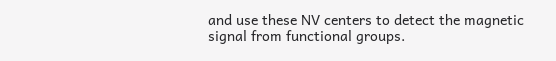and use these NV centers to detect the magnetic signal from functional groups.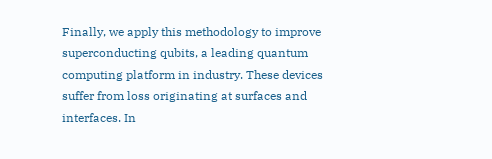Finally, we apply this methodology to improve superconducting qubits, a leading quantum computing platform in industry. These devices suffer from loss originating at surfaces and interfaces. In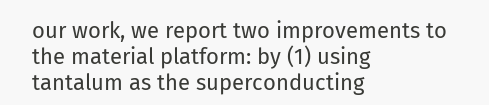our work, we report two improvements to the material platform: by (1) using tantalum as the superconducting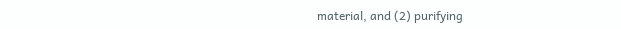material, and (2) purifying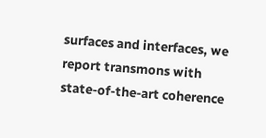surfaces and interfaces, we report transmons with state-of-the-art coherence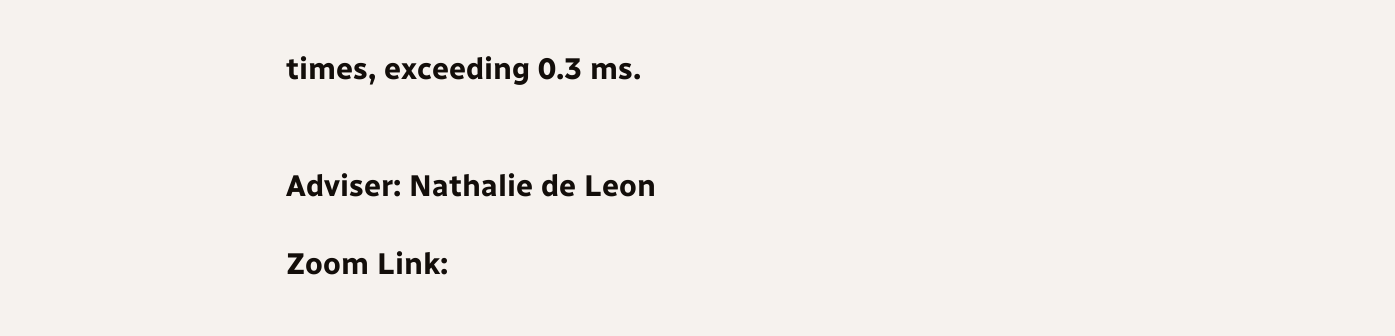times, exceeding 0.3 ms.


Adviser: Nathalie de Leon

Zoom Link: